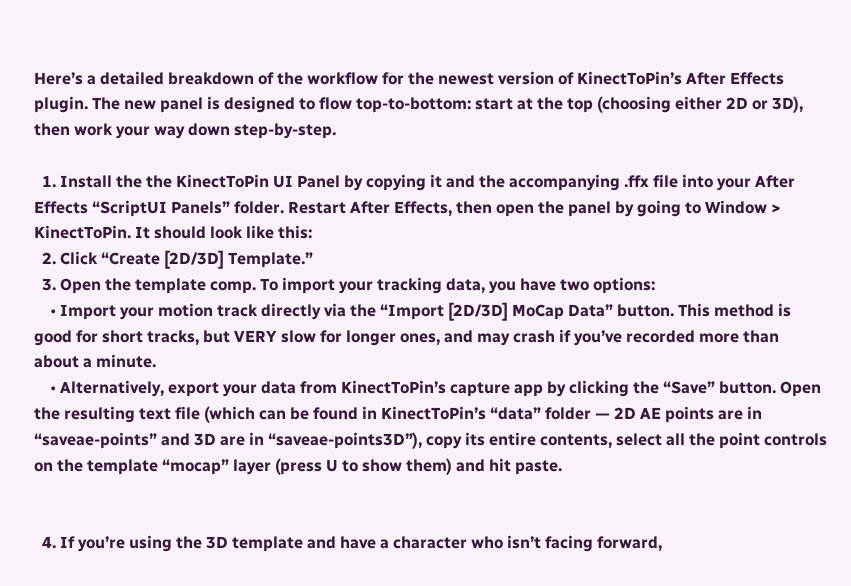Here’s a detailed breakdown of the workflow for the newest version of KinectToPin’s After Effects plugin. The new panel is designed to flow top-to-bottom: start at the top (choosing either 2D or 3D), then work your way down step-by-step.

  1. Install the the KinectToPin UI Panel by copying it and the accompanying .ffx file into your After Effects “ScriptUI Panels” folder. Restart After Effects, then open the panel by going to Window > KinectToPin. It should look like this:
  2. Click “Create [2D/3D] Template.”
  3. Open the template comp. To import your tracking data, you have two options:
    • Import your motion track directly via the “Import [2D/3D] MoCap Data” button. This method is good for short tracks, but VERY slow for longer ones, and may crash if you’ve recorded more than about a minute.
    • Alternatively, export your data from KinectToPin’s capture app by clicking the “Save” button. Open the resulting text file (which can be found in KinectToPin’s “data” folder — 2D AE points are in “saveae-points” and 3D are in “saveae-points3D”), copy its entire contents, select all the point controls on the template “mocap” layer (press U to show them) and hit paste.


  4. If you’re using the 3D template and have a character who isn’t facing forward,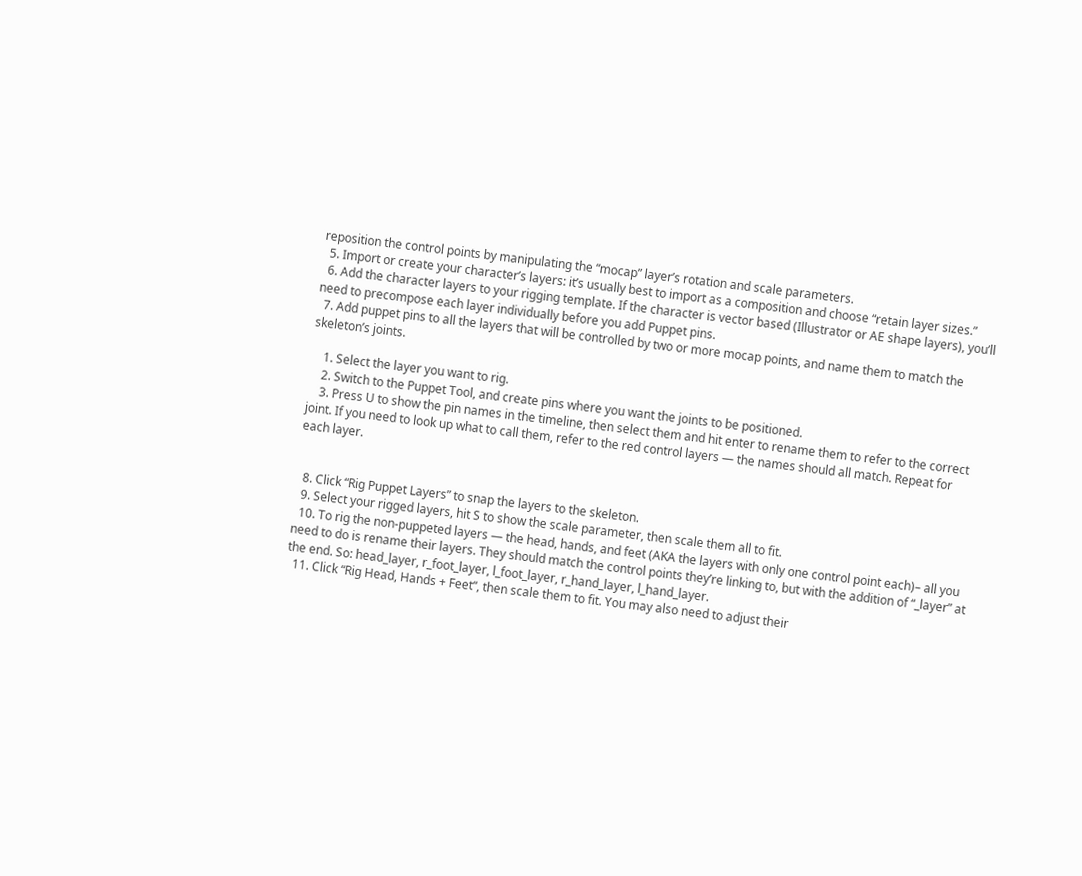reposition the control points by manipulating the “mocap” layer’s rotation and scale parameters.
  5. Import or create your character’s layers: it’s usually best to import as a composition and choose “retain layer sizes.”
  6. Add the character layers to your rigging template. If the character is vector based (Illustrator or AE shape layers), you’ll need to precompose each layer individually before you add Puppet pins.
  7. Add puppet pins to all the layers that will be controlled by two or more mocap points, and name them to match the skeleton’s joints.

    1. Select the layer you want to rig.
    2. Switch to the Puppet Tool, and create pins where you want the joints to be positioned.
    3. Press U to show the pin names in the timeline, then select them and hit enter to rename them to refer to the correct joint. If you need to look up what to call them, refer to the red control layers — the names should all match. Repeat for each layer.


  8. Click “Rig Puppet Layers” to snap the layers to the skeleton.
  9. Select your rigged layers, hit S to show the scale parameter, then scale them all to fit.
  10. To rig the non-puppeted layers — the head, hands, and feet (AKA the layers with only one control point each)– all you need to do is rename their layers. They should match the control points they’re linking to, but with the addition of “_layer” at the end. So: head_layer, r_foot_layer, l_foot_layer, r_hand_layer, l_hand_layer.
  11. Click “Rig Head, Hands + Feet“, then scale them to fit. You may also need to adjust their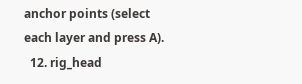anchor points (select each layer and press A).
  12. rig_head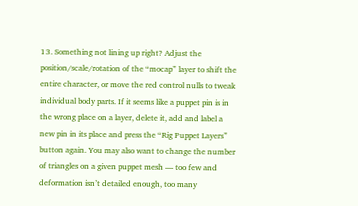13. Something not lining up right? Adjust the position/scale/rotation of the “mocap” layer to shift the entire character, or move the red control nulls to tweak individual body parts. If it seems like a puppet pin is in the wrong place on a layer, delete it, add and label a new pin in its place and press the “Rig Puppet Layers” button again. You may also want to change the number of triangles on a given puppet mesh — too few and deformation isn’t detailed enough, too many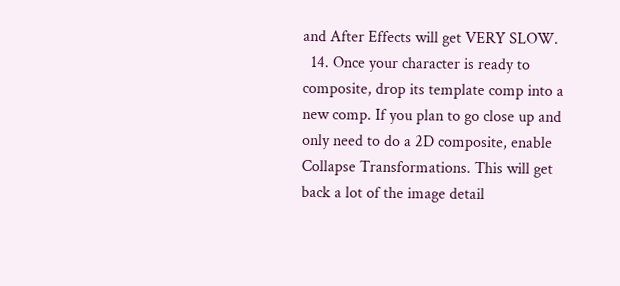and After Effects will get VERY SLOW.
  14. Once your character is ready to composite, drop its template comp into a new comp. If you plan to go close up and only need to do a 2D composite, enable Collapse Transformations. This will get back a lot of the image detail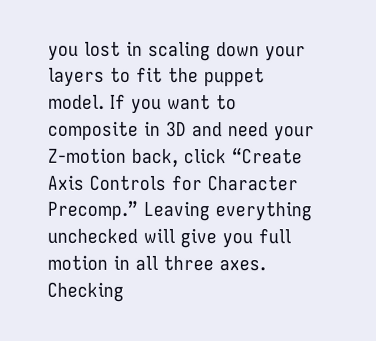you lost in scaling down your layers to fit the puppet model. If you want to composite in 3D and need your Z-motion back, click “Create Axis Controls for Character Precomp.” Leaving everything unchecked will give you full motion in all three axes. Checking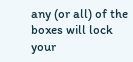any (or all) of the boxes will lock your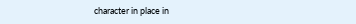character in place in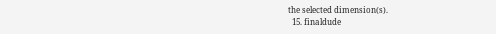the selected dimension(s).
  15. finaldude